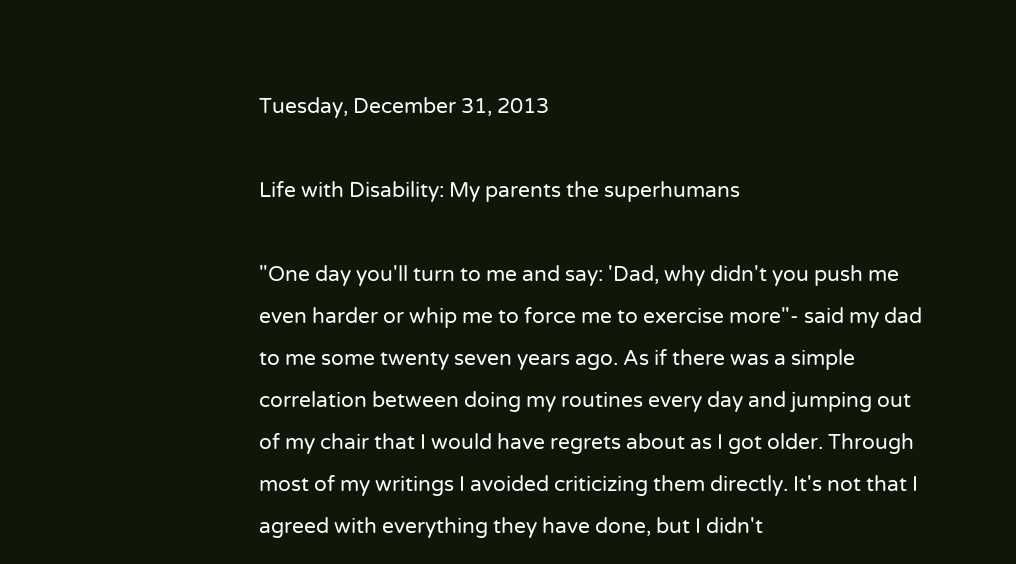Tuesday, December 31, 2013

Life with Disability: My parents the superhumans

"One day you'll turn to me and say: 'Dad, why didn't you push me even harder or whip me to force me to exercise more"- said my dad to me some twenty seven years ago. As if there was a simple correlation between doing my routines every day and jumping out of my chair that I would have regrets about as I got older. Through most of my writings I avoided criticizing them directly. It's not that I  agreed with everything they have done, but I didn't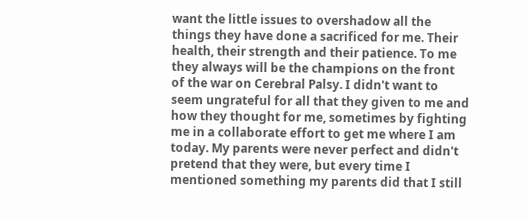want the little issues to overshadow all the things they have done a sacrificed for me. Their health, their strength and their patience. To me they always will be the champions on the front of the war on Cerebral Palsy. I didn't want to seem ungrateful for all that they given to me and how they thought for me, sometimes by fighting me in a collaborate effort to get me where I am today. My parents were never perfect and didn't pretend that they were, but every time I mentioned something my parents did that I still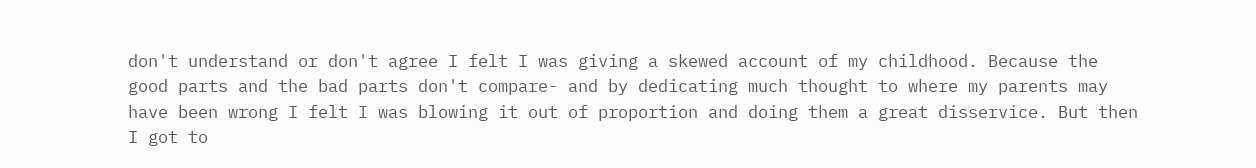don't understand or don't agree I felt I was giving a skewed account of my childhood. Because the good parts and the bad parts don't compare- and by dedicating much thought to where my parents may have been wrong I felt I was blowing it out of proportion and doing them a great disservice. But then I got to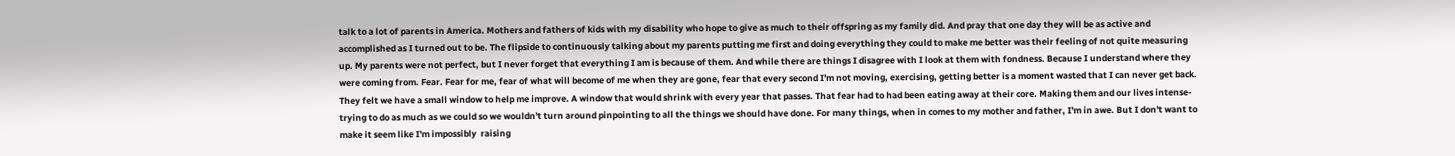talk to a lot of parents in America. Mothers and fathers of kids with my disability who hope to give as much to their offspring as my family did. And pray that one day they will be as active and accomplished as I turned out to be. The flipside to continuously talking about my parents putting me first and doing everything they could to make me better was their feeling of not quite measuring up. My parents were not perfect, but I never forget that everything I am is because of them. And while there are things I disagree with I look at them with fondness. Because I understand where they were coming from. Fear. Fear for me, fear of what will become of me when they are gone, fear that every second I'm not moving, exercising, getting better is a moment wasted that I can never get back. They felt we have a small window to help me improve. A window that would shrink with every year that passes. That fear had to had been eating away at their core. Making them and our lives intense- trying to do as much as we could so we wouldn't turn around pinpointing to all the things we should have done. For many things, when in comes to my mother and father, I'm in awe. But I don't want to make it seem like I'm impossibly  raising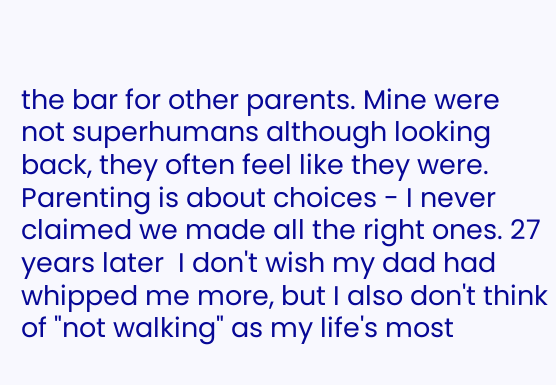the bar for other parents. Mine were  not superhumans although looking back, they often feel like they were. Parenting is about choices - I never claimed we made all the right ones. 27 years later  I don't wish my dad had whipped me more, but I also don't think of "not walking" as my life's most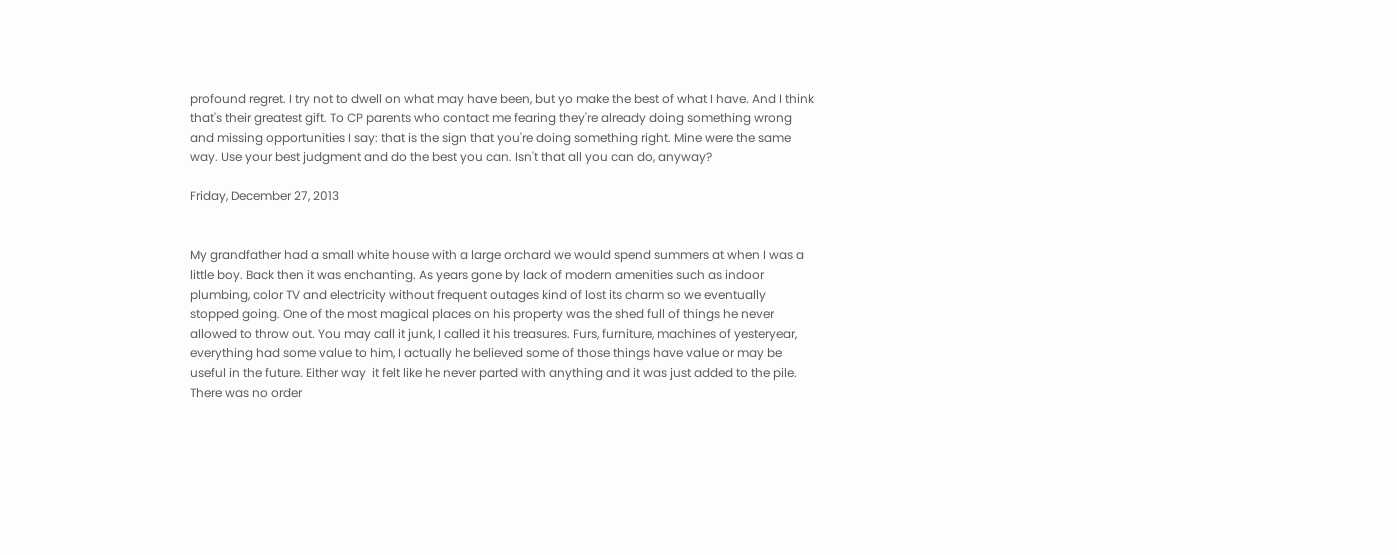profound regret. I try not to dwell on what may have been, but yo make the best of what I have. And I think that's their greatest gift. To CP parents who contact me fearing they're already doing something wrong and missing opportunities I say: that is the sign that you're doing something right. Mine were the same way. Use your best judgment and do the best you can. Isn't that all you can do, anyway?

Friday, December 27, 2013


My grandfather had a small white house with a large orchard we would spend summers at when I was a little boy. Back then it was enchanting. As years gone by lack of modern amenities such as indoor plumbing, color TV and electricity without frequent outages kind of lost its charm so we eventually stopped going. One of the most magical places on his property was the shed full of things he never allowed to throw out. You may call it junk, I called it his treasures. Furs, furniture, machines of yesteryear, everything had some value to him, I actually he believed some of those things have value or may be useful in the future. Either way  it felt like he never parted with anything and it was just added to the pile. There was no order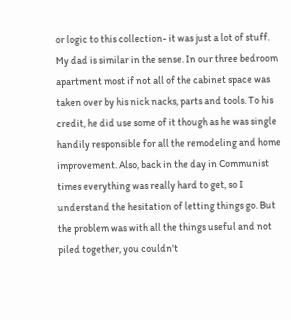or logic to this collection- it was just a lot of stuff. My dad is similar in the sense. In our three bedroom apartment most if not all of the cabinet space was taken over by his nick nacks, parts and tools. To his credit, he did use some of it though as he was single handily responsible for all the remodeling and home improvement. Also, back in the day in Communist times everything was really hard to get, so I understand the hesitation of letting things go. But the problem was with all the things useful and not piled together, you couldn't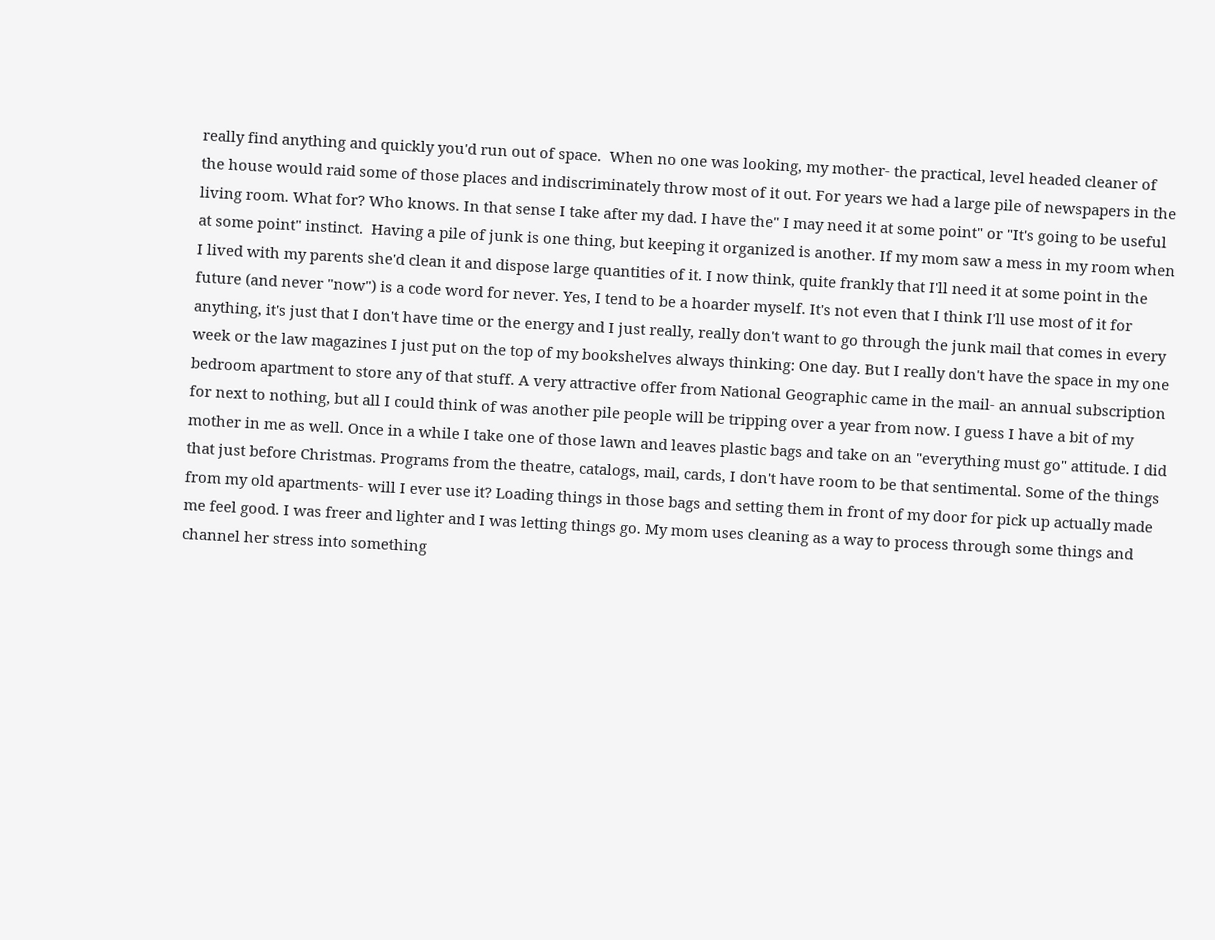really find anything and quickly you'd run out of space.  When no one was looking, my mother- the practical, level headed cleaner of the house would raid some of those places and indiscriminately throw most of it out. For years we had a large pile of newspapers in the living room. What for? Who knows. In that sense I take after my dad. I have the" I may need it at some point" or "It's going to be useful at some point" instinct.  Having a pile of junk is one thing, but keeping it organized is another. If my mom saw a mess in my room when I lived with my parents she'd clean it and dispose large quantities of it. I now think, quite frankly that I'll need it at some point in the future (and never "now") is a code word for never. Yes, I tend to be a hoarder myself. It's not even that I think I'll use most of it for anything, it's just that I don't have time or the energy and I just really, really don't want to go through the junk mail that comes in every week or the law magazines I just put on the top of my bookshelves always thinking: One day. But I really don't have the space in my one bedroom apartment to store any of that stuff. A very attractive offer from National Geographic came in the mail- an annual subscription for next to nothing, but all I could think of was another pile people will be tripping over a year from now. I guess I have a bit of my mother in me as well. Once in a while I take one of those lawn and leaves plastic bags and take on an "everything must go" attitude. I did that just before Christmas. Programs from the theatre, catalogs, mail, cards, I don't have room to be that sentimental. Some of the things from my old apartments- will I ever use it? Loading things in those bags and setting them in front of my door for pick up actually made me feel good. I was freer and lighter and I was letting things go. My mom uses cleaning as a way to process through some things and channel her stress into something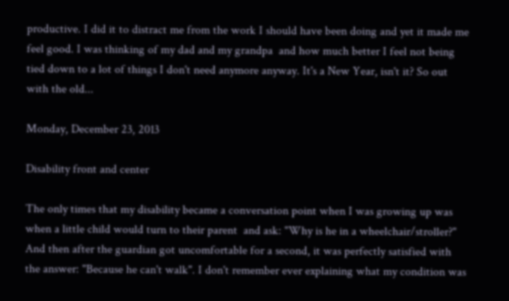productive. I did it to distract me from the work I should have been doing and yet it made me feel good. I was thinking of my dad and my grandpa  and how much better I feel not being tied down to a lot of things I don't need anymore anyway. It's a New Year, isn't it? So out with the old...

Monday, December 23, 2013

Disability front and center

The only times that my disability became a conversation point when I was growing up was when a little child would turn to their parent  and ask: "Why is he in a wheelchair/stroller?" And then after the guardian got uncomfortable for a second, it was perfectly satisfied with the answer: "Because he can't walk". I don't remember ever explaining what my condition was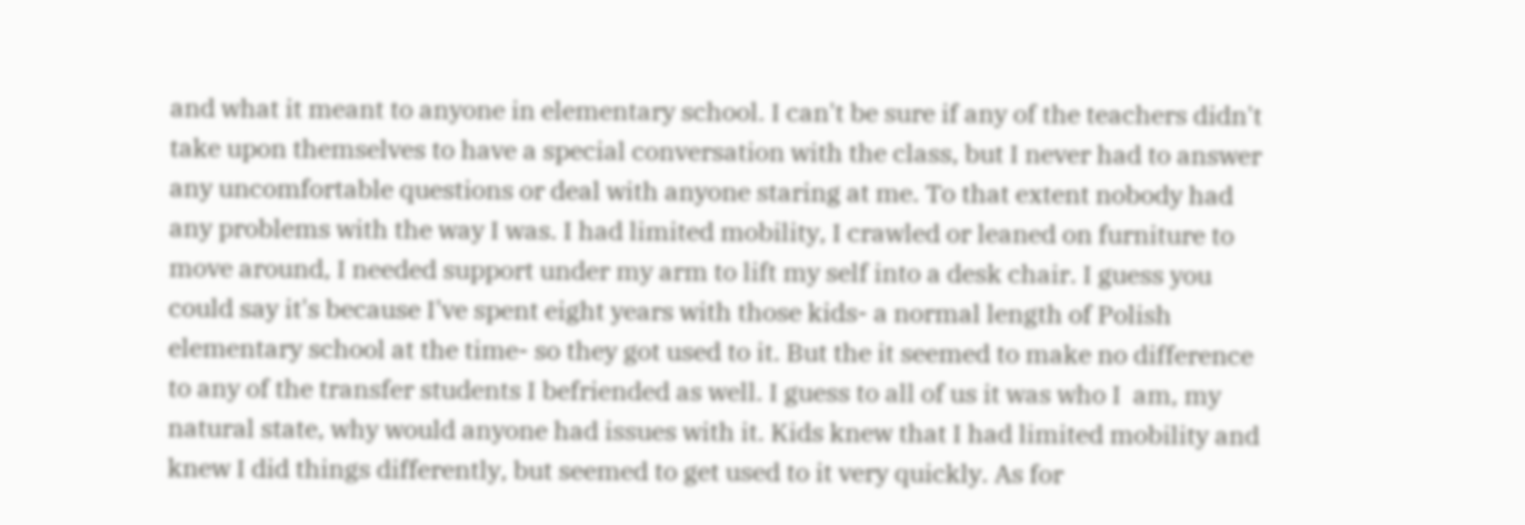and what it meant to anyone in elementary school. I can't be sure if any of the teachers didn't take upon themselves to have a special conversation with the class, but I never had to answer any uncomfortable questions or deal with anyone staring at me. To that extent nobody had any problems with the way I was. I had limited mobility, I crawled or leaned on furniture to move around, I needed support under my arm to lift my self into a desk chair. I guess you could say it's because I've spent eight years with those kids- a normal length of Polish elementary school at the time- so they got used to it. But the it seemed to make no difference to any of the transfer students I befriended as well. I guess to all of us it was who I  am, my natural state, why would anyone had issues with it. Kids knew that I had limited mobility and knew I did things differently, but seemed to get used to it very quickly. As for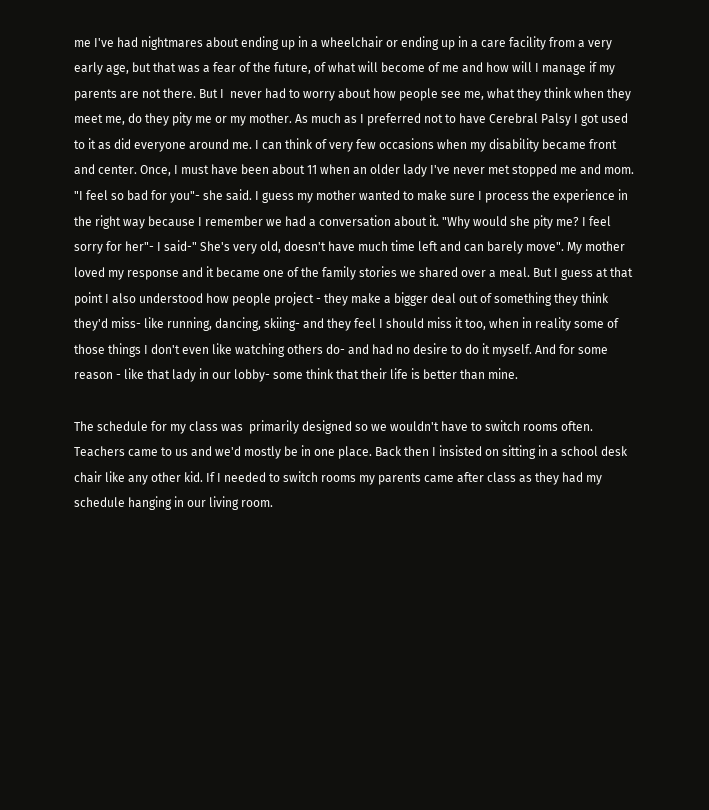me I've had nightmares about ending up in a wheelchair or ending up in a care facility from a very early age, but that was a fear of the future, of what will become of me and how will I manage if my parents are not there. But I  never had to worry about how people see me, what they think when they meet me, do they pity me or my mother. As much as I preferred not to have Cerebral Palsy I got used to it as did everyone around me. I can think of very few occasions when my disability became front and center. Once, I must have been about 11 when an older lady I've never met stopped me and mom. "I feel so bad for you"- she said. I guess my mother wanted to make sure I process the experience in the right way because I remember we had a conversation about it. "Why would she pity me? I feel sorry for her"- I said-" She's very old, doesn't have much time left and can barely move". My mother loved my response and it became one of the family stories we shared over a meal. But I guess at that point I also understood how people project - they make a bigger deal out of something they think they'd miss- like running, dancing, skiing- and they feel I should miss it too, when in reality some of those things I don't even like watching others do- and had no desire to do it myself. And for some reason - like that lady in our lobby- some think that their life is better than mine.

The schedule for my class was  primarily designed so we wouldn't have to switch rooms often. Teachers came to us and we'd mostly be in one place. Back then I insisted on sitting in a school desk chair like any other kid. If I needed to switch rooms my parents came after class as they had my schedule hanging in our living room.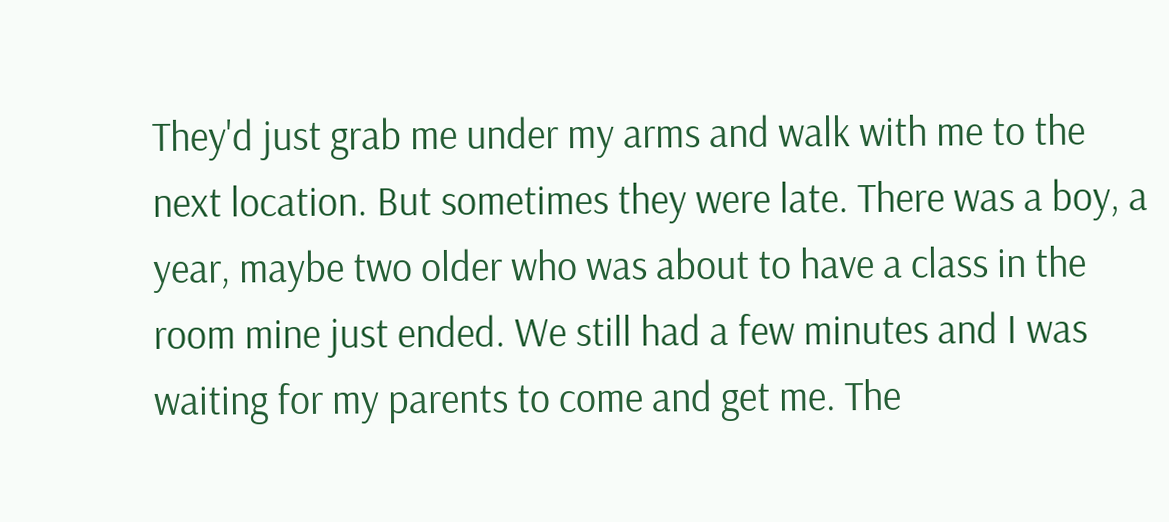They'd just grab me under my arms and walk with me to the next location. But sometimes they were late. There was a boy, a year, maybe two older who was about to have a class in the  room mine just ended. We still had a few minutes and I was waiting for my parents to come and get me. The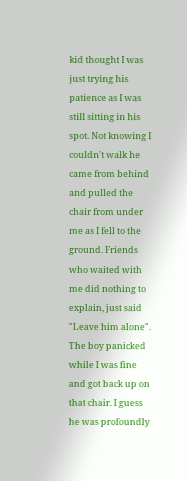kid thought I was just trying his patience as I was still sitting in his spot. Not knowing I couldn't walk he came from behind and pulled the chair from under me as I fell to the ground. Friends who waited with me did nothing to explain, just said "Leave him alone". The boy panicked while I was fine and got back up on that chair. I guess he was profoundly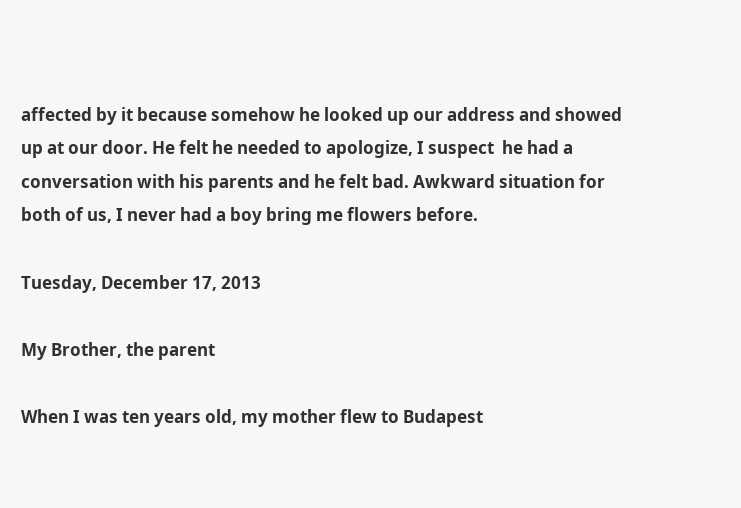affected by it because somehow he looked up our address and showed up at our door. He felt he needed to apologize, I suspect  he had a conversation with his parents and he felt bad. Awkward situation for both of us, I never had a boy bring me flowers before.

Tuesday, December 17, 2013

My Brother, the parent

When I was ten years old, my mother flew to Budapest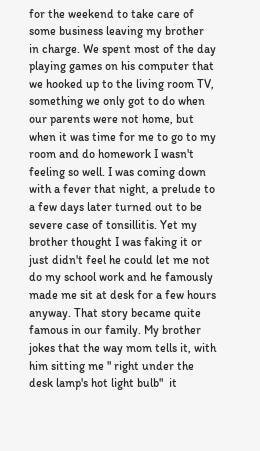for the weekend to take care of some business leaving my brother in charge. We spent most of the day playing games on his computer that we hooked up to the living room TV, something we only got to do when our parents were not home, but when it was time for me to go to my room and do homework I wasn't feeling so well. I was coming down with a fever that night, a prelude to a few days later turned out to be severe case of tonsillitis. Yet my brother thought I was faking it or just didn't feel he could let me not do my school work and he famously made me sit at desk for a few hours anyway. That story became quite famous in our family. My brother jokes that the way mom tells it, with him sitting me " right under the desk lamp's hot light bulb"  it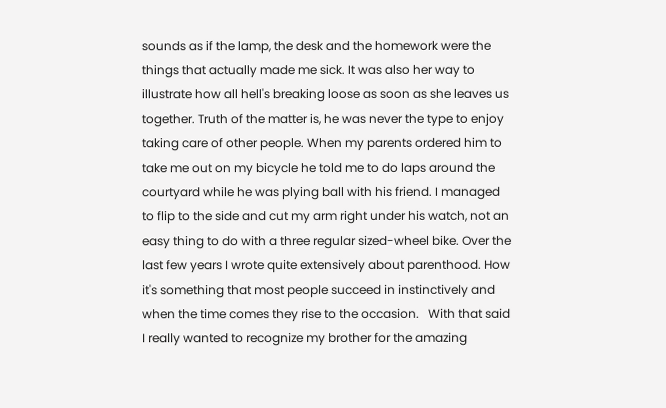sounds as if the lamp, the desk and the homework were the things that actually made me sick. It was also her way to illustrate how all hell's breaking loose as soon as she leaves us together. Truth of the matter is, he was never the type to enjoy taking care of other people. When my parents ordered him to take me out on my bicycle he told me to do laps around the courtyard while he was plying ball with his friend. I managed to flip to the side and cut my arm right under his watch, not an easy thing to do with a three regular sized-wheel bike. Over the last few years I wrote quite extensively about parenthood. How it's something that most people succeed in instinctively and when the time comes they rise to the occasion.   With that said I really wanted to recognize my brother for the amazing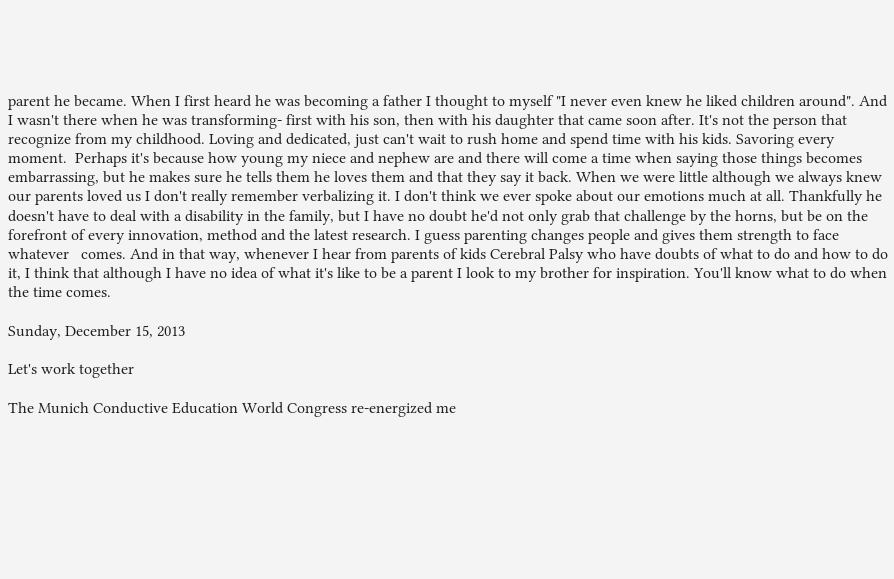parent he became. When I first heard he was becoming a father I thought to myself "I never even knew he liked children around". And I wasn't there when he was transforming- first with his son, then with his daughter that came soon after. It's not the person that recognize from my childhood. Loving and dedicated, just can't wait to rush home and spend time with his kids. Savoring every moment.  Perhaps it's because how young my niece and nephew are and there will come a time when saying those things becomes embarrassing, but he makes sure he tells them he loves them and that they say it back. When we were little although we always knew our parents loved us I don't really remember verbalizing it. I don't think we ever spoke about our emotions much at all. Thankfully he doesn't have to deal with a disability in the family, but I have no doubt he'd not only grab that challenge by the horns, but be on the forefront of every innovation, method and the latest research. I guess parenting changes people and gives them strength to face whatever   comes. And in that way, whenever I hear from parents of kids Cerebral Palsy who have doubts of what to do and how to do it, I think that although I have no idea of what it's like to be a parent I look to my brother for inspiration. You'll know what to do when the time comes.

Sunday, December 15, 2013

Let's work together

The Munich Conductive Education World Congress re-energized me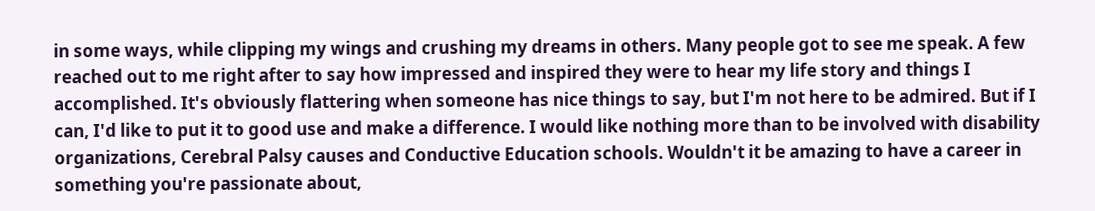in some ways, while clipping my wings and crushing my dreams in others. Many people got to see me speak. A few reached out to me right after to say how impressed and inspired they were to hear my life story and things I accomplished. It's obviously flattering when someone has nice things to say, but I'm not here to be admired. But if I can, I'd like to put it to good use and make a difference. I would like nothing more than to be involved with disability organizations, Cerebral Palsy causes and Conductive Education schools. Wouldn't it be amazing to have a career in  something you're passionate about,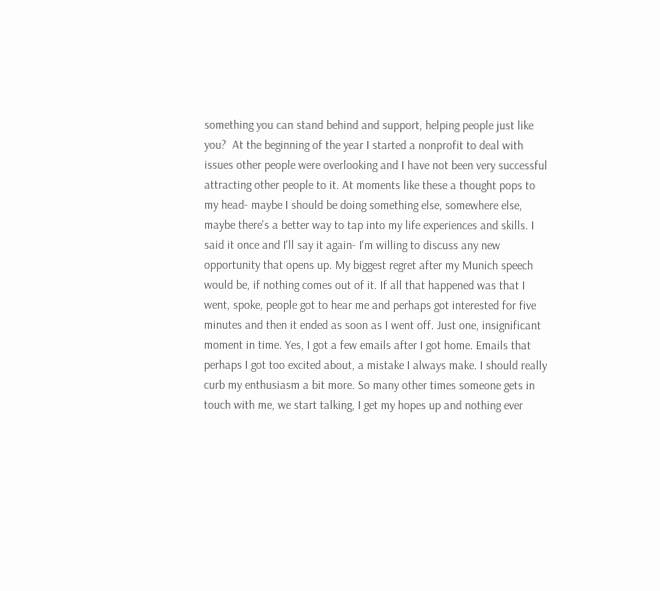something you can stand behind and support, helping people just like you?  At the beginning of the year I started a nonprofit to deal with issues other people were overlooking and I have not been very successful attracting other people to it. At moments like these a thought pops to my head- maybe I should be doing something else, somewhere else, maybe there's a better way to tap into my life experiences and skills. I said it once and I'll say it again- I'm willing to discuss any new opportunity that opens up. My biggest regret after my Munich speech would be, if nothing comes out of it. If all that happened was that I went, spoke, people got to hear me and perhaps got interested for five minutes and then it ended as soon as I went off. Just one, insignificant moment in time. Yes, I got a few emails after I got home. Emails that perhaps I got too excited about, a mistake I always make. I should really curb my enthusiasm a bit more. So many other times someone gets in touch with me, we start talking, I get my hopes up and nothing ever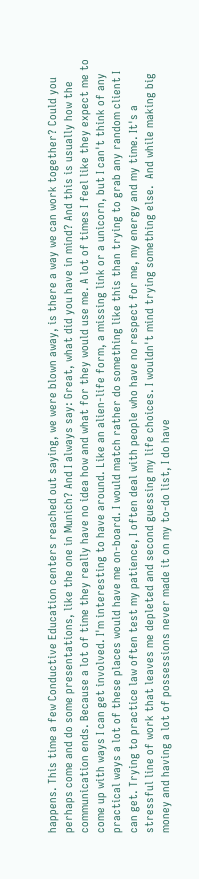happens. This time a few Conductive Education centers reached out saying, we were blown away, is there a way we can work together? Could you perhaps come and do some presentations, like the one in Munich? And I always say: Great, what did you have in mind? And this is usually how the communication ends. Because a lot of time they really have no idea how and what for they would use me. A lot of times I feel like they expect me to come up with ways I can get involved. I'm interesting to have around. Like an alien-life form, a missing link or a unicorn, but I can't think of any practical ways a lot of these places would have me on-board. I would match rather do something like this than trying to grab any random client I can get. Trying to practice law often test my patience, I often deal with people who have no respect for me, my energy and my time. It's a stressful line of work that leaves me depleted and second guessing my life choices. I wouldn't mind trying something else.  And while making big money and having a lot of possessions never made it on my to-do list, I do have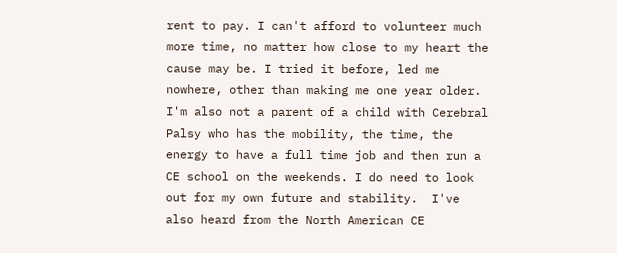rent to pay. I can't afford to volunteer much more time, no matter how close to my heart the cause may be. I tried it before, led me nowhere, other than making me one year older. I'm also not a parent of a child with Cerebral Palsy who has the mobility, the time, the energy to have a full time job and then run a CE school on the weekends. I do need to look out for my own future and stability.  I've also heard from the North American CE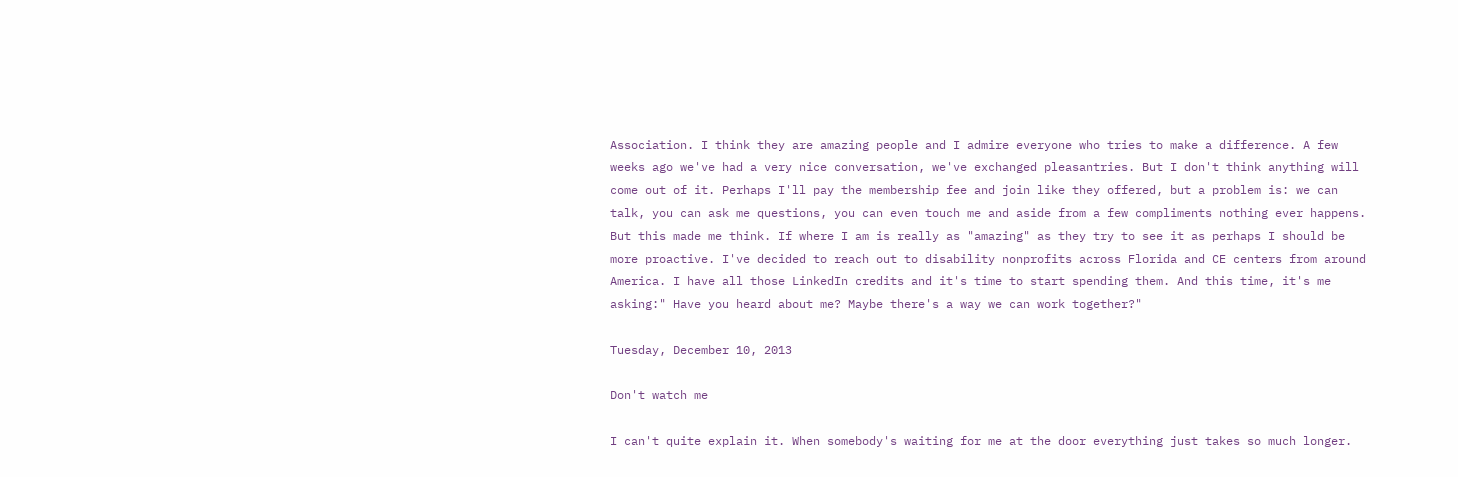Association. I think they are amazing people and I admire everyone who tries to make a difference. A few weeks ago we've had a very nice conversation, we've exchanged pleasantries. But I don't think anything will come out of it. Perhaps I'll pay the membership fee and join like they offered, but a problem is: we can talk, you can ask me questions, you can even touch me and aside from a few compliments nothing ever happens.  But this made me think. If where I am is really as "amazing" as they try to see it as perhaps I should be more proactive. I've decided to reach out to disability nonprofits across Florida and CE centers from around America. I have all those LinkedIn credits and it's time to start spending them. And this time, it's me asking:" Have you heard about me? Maybe there's a way we can work together?"

Tuesday, December 10, 2013

Don't watch me

I can't quite explain it. When somebody's waiting for me at the door everything just takes so much longer.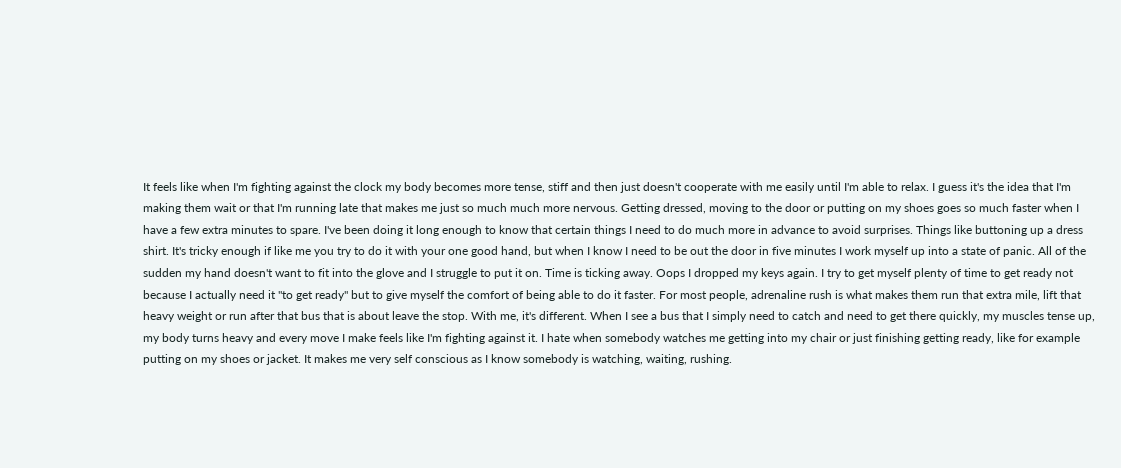It feels like when I'm fighting against the clock my body becomes more tense, stiff and then just doesn't cooperate with me easily until I'm able to relax. I guess it's the idea that I'm making them wait or that I'm running late that makes me just so much much more nervous. Getting dressed, moving to the door or putting on my shoes goes so much faster when I have a few extra minutes to spare. I've been doing it long enough to know that certain things I need to do much more in advance to avoid surprises. Things like buttoning up a dress shirt. It's tricky enough if like me you try to do it with your one good hand, but when I know I need to be out the door in five minutes I work myself up into a state of panic. All of the sudden my hand doesn't want to fit into the glove and I struggle to put it on. Time is ticking away. Oops I dropped my keys again. I try to get myself plenty of time to get ready not because I actually need it "to get ready" but to give myself the comfort of being able to do it faster. For most people, adrenaline rush is what makes them run that extra mile, lift that heavy weight or run after that bus that is about leave the stop. With me, it's different. When I see a bus that I simply need to catch and need to get there quickly, my muscles tense up, my body turns heavy and every move I make feels like I'm fighting against it. I hate when somebody watches me getting into my chair or just finishing getting ready, like for example putting on my shoes or jacket. It makes me very self conscious as I know somebody is watching, waiting, rushing.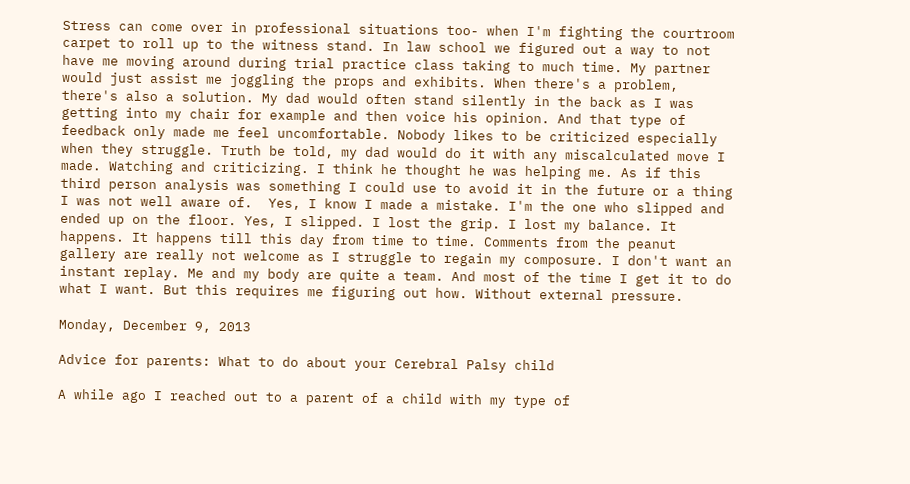Stress can come over in professional situations too- when I'm fighting the courtroom carpet to roll up to the witness stand. In law school we figured out a way to not have me moving around during trial practice class taking to much time. My partner would just assist me joggling the props and exhibits. When there's a problem, there's also a solution. My dad would often stand silently in the back as I was getting into my chair for example and then voice his opinion. And that type of feedback only made me feel uncomfortable. Nobody likes to be criticized especially when they struggle. Truth be told, my dad would do it with any miscalculated move I made. Watching and criticizing. I think he thought he was helping me. As if this third person analysis was something I could use to avoid it in the future or a thing I was not well aware of.  Yes, I know I made a mistake. I'm the one who slipped and ended up on the floor. Yes, I slipped. I lost the grip. I lost my balance. It happens. It happens till this day from time to time. Comments from the peanut gallery are really not welcome as I struggle to regain my composure. I don't want an instant replay. Me and my body are quite a team. And most of the time I get it to do what I want. But this requires me figuring out how. Without external pressure.

Monday, December 9, 2013

Advice for parents: What to do about your Cerebral Palsy child

A while ago I reached out to a parent of a child with my type of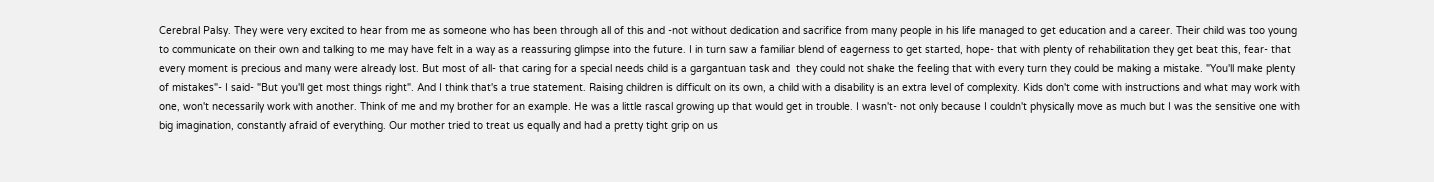Cerebral Palsy. They were very excited to hear from me as someone who has been through all of this and -not without dedication and sacrifice from many people in his life managed to get education and a career. Their child was too young to communicate on their own and talking to me may have felt in a way as a reassuring glimpse into the future. I in turn saw a familiar blend of eagerness to get started, hope- that with plenty of rehabilitation they get beat this, fear- that every moment is precious and many were already lost. But most of all- that caring for a special needs child is a gargantuan task and  they could not shake the feeling that with every turn they could be making a mistake. "You'll make plenty of mistakes"- I said- "But you'll get most things right". And I think that's a true statement. Raising children is difficult on its own, a child with a disability is an extra level of complexity. Kids don't come with instructions and what may work with one, won't necessarily work with another. Think of me and my brother for an example. He was a little rascal growing up that would get in trouble. I wasn't- not only because I couldn't physically move as much but I was the sensitive one with big imagination, constantly afraid of everything. Our mother tried to treat us equally and had a pretty tight grip on us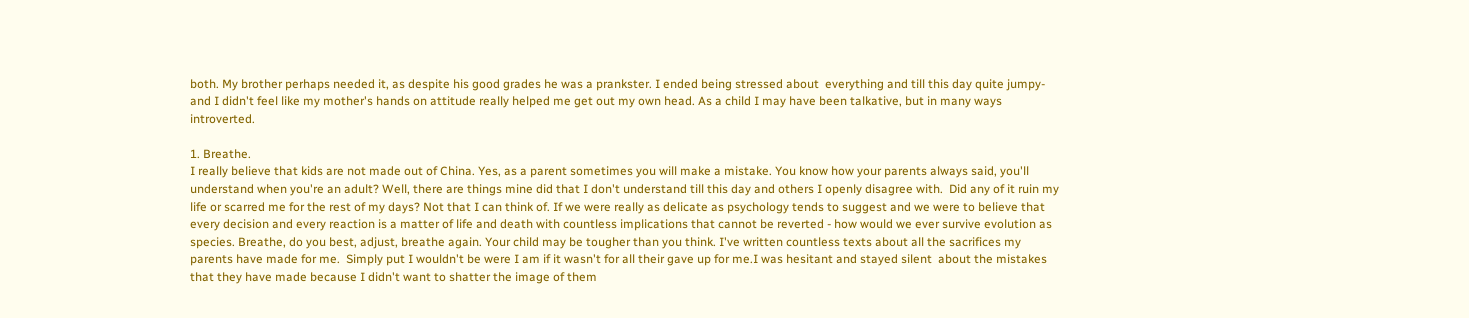both. My brother perhaps needed it, as despite his good grades he was a prankster. I ended being stressed about  everything and till this day quite jumpy- and I didn't feel like my mother's hands on attitude really helped me get out my own head. As a child I may have been talkative, but in many ways introverted.

1. Breathe.
I really believe that kids are not made out of China. Yes, as a parent sometimes you will make a mistake. You know how your parents always said, you'll understand when you're an adult? Well, there are things mine did that I don't understand till this day and others I openly disagree with.  Did any of it ruin my life or scarred me for the rest of my days? Not that I can think of. If we were really as delicate as psychology tends to suggest and we were to believe that every decision and every reaction is a matter of life and death with countless implications that cannot be reverted - how would we ever survive evolution as species. Breathe, do you best, adjust, breathe again. Your child may be tougher than you think. I've written countless texts about all the sacrifices my parents have made for me.  Simply put I wouldn't be were I am if it wasn't for all their gave up for me.I was hesitant and stayed silent  about the mistakes that they have made because I didn't want to shatter the image of them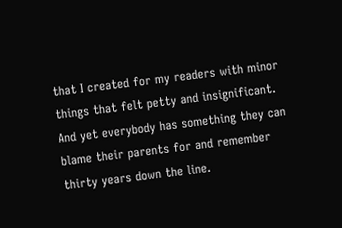that I created for my readers with minor things that felt petty and insignificant.  And yet everybody has something they can blame their parents for and remember thirty years down the line.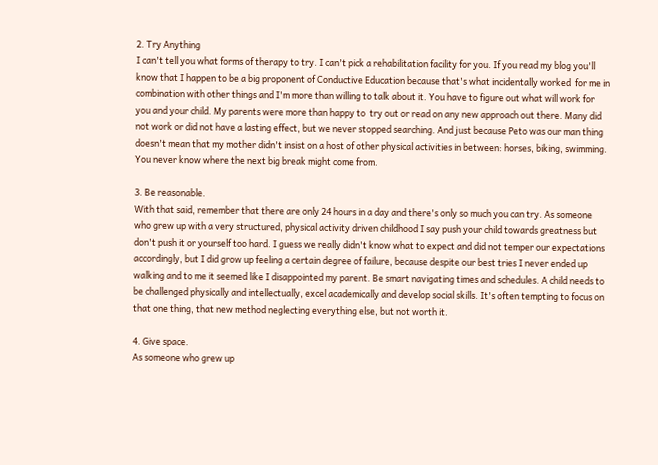2. Try Anything
I can't tell you what forms of therapy to try. I can't pick a rehabilitation facility for you. If you read my blog you'll know that I happen to be a big proponent of Conductive Education because that's what incidentally worked  for me in combination with other things and I'm more than willing to talk about it. You have to figure out what will work for you and your child. My parents were more than happy to  try out or read on any new approach out there. Many did not work or did not have a lasting effect, but we never stopped searching. And just because Peto was our man thing doesn't mean that my mother didn't insist on a host of other physical activities in between: horses, biking, swimming. You never know where the next big break might come from.

3. Be reasonable.
With that said, remember that there are only 24 hours in a day and there's only so much you can try. As someone who grew up with a very structured, physical activity driven childhood I say push your child towards greatness but don't push it or yourself too hard. I guess we really didn't know what to expect and did not temper our expectations accordingly, but I did grow up feeling a certain degree of failure, because despite our best tries I never ended up walking and to me it seemed like I disappointed my parent. Be smart navigating times and schedules. A child needs to be challenged physically and intellectually, excel academically and develop social skills. It's often tempting to focus on that one thing, that new method neglecting everything else, but not worth it.

4. Give space.
As someone who grew up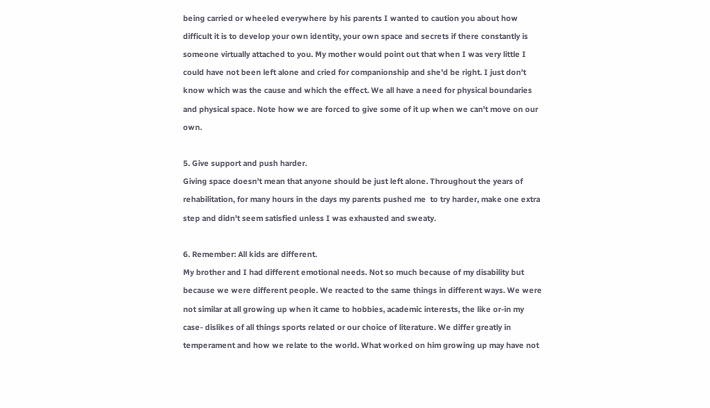being carried or wheeled everywhere by his parents I wanted to caution you about how difficult it is to develop your own identity, your own space and secrets if there constantly is  someone virtually attached to you. My mother would point out that when I was very little I could have not been left alone and cried for companionship and she'd be right. I just don't know which was the cause and which the effect. We all have a need for physical boundaries and physical space. Note how we are forced to give some of it up when we can't move on our own.

5. Give support and push harder.
Giving space doesn't mean that anyone should be just left alone. Throughout the years of rehabilitation, for many hours in the days my parents pushed me  to try harder, make one extra step and didn't seem satisfied unless I was exhausted and sweaty.

6. Remember: All kids are different.
My brother and I had different emotional needs. Not so much because of my disability but because we were different people. We reacted to the same things in different ways. We were not similar at all growing up when it came to hobbies, academic interests, the like or-in my case- dislikes of all things sports related or our choice of literature. We differ greatly in temperament and how we relate to the world. What worked on him growing up may have not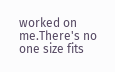worked on me.There's no one size fits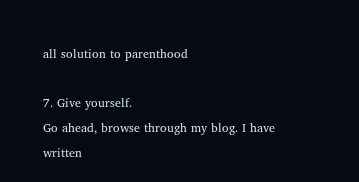all solution to parenthood

7. Give yourself.
Go ahead, browse through my blog. I have written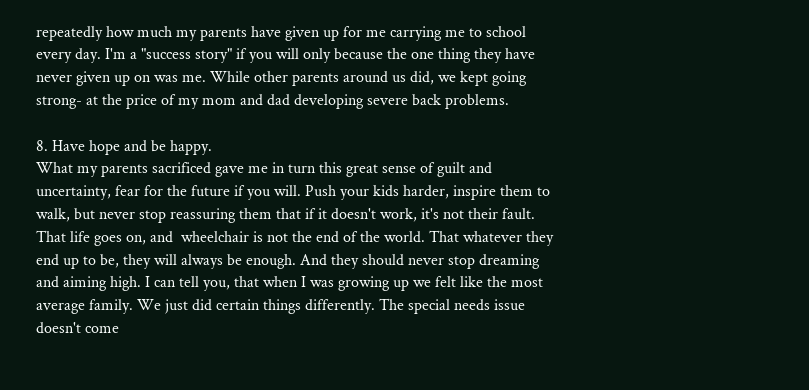repeatedly how much my parents have given up for me carrying me to school every day. I'm a "success story" if you will only because the one thing they have never given up on was me. While other parents around us did, we kept going strong- at the price of my mom and dad developing severe back problems.

8. Have hope and be happy.
What my parents sacrificed gave me in turn this great sense of guilt and uncertainty, fear for the future if you will. Push your kids harder, inspire them to walk, but never stop reassuring them that if it doesn't work, it's not their fault. That life goes on, and  wheelchair is not the end of the world. That whatever they end up to be, they will always be enough. And they should never stop dreaming and aiming high. I can tell you, that when I was growing up we felt like the most average family. We just did certain things differently. The special needs issue doesn't come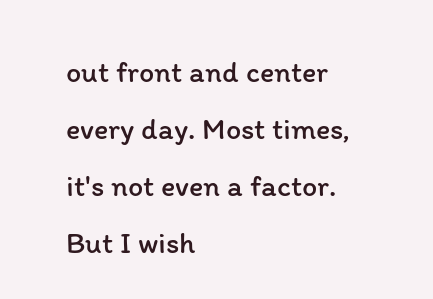out front and center every day. Most times, it's not even a factor. But I wish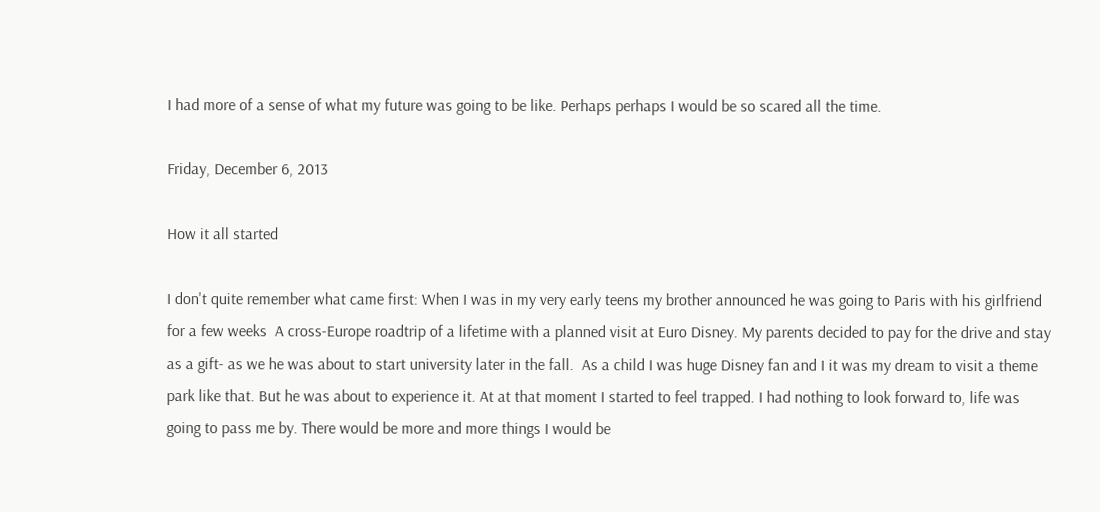I had more of a sense of what my future was going to be like. Perhaps perhaps I would be so scared all the time.

Friday, December 6, 2013

How it all started

I don't quite remember what came first: When I was in my very early teens my brother announced he was going to Paris with his girlfriend for a few weeks  A cross-Europe roadtrip of a lifetime with a planned visit at Euro Disney. My parents decided to pay for the drive and stay as a gift- as we he was about to start university later in the fall.  As a child I was huge Disney fan and I it was my dream to visit a theme park like that. But he was about to experience it. At at that moment I started to feel trapped. I had nothing to look forward to, life was going to pass me by. There would be more and more things I would be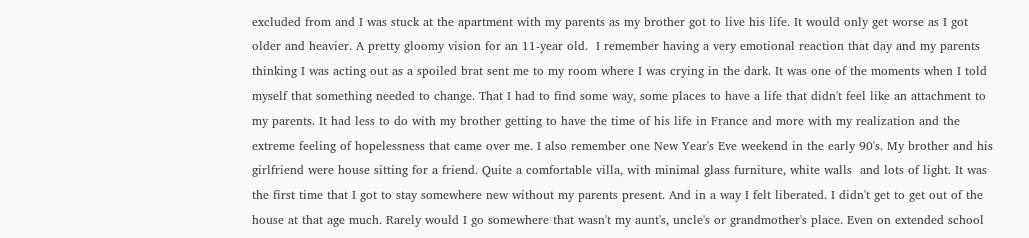excluded from and I was stuck at the apartment with my parents as my brother got to live his life. It would only get worse as I got older and heavier. A pretty gloomy vision for an 11-year old.  I remember having a very emotional reaction that day and my parents thinking I was acting out as a spoiled brat sent me to my room where I was crying in the dark. It was one of the moments when I told myself that something needed to change. That I had to find some way, some places to have a life that didn't feel like an attachment to my parents. It had less to do with my brother getting to have the time of his life in France and more with my realization and the extreme feeling of hopelessness that came over me. I also remember one New Year's Eve weekend in the early 90's. My brother and his girlfriend were house sitting for a friend. Quite a comfortable villa, with minimal glass furniture, white walls  and lots of light. It was the first time that I got to stay somewhere new without my parents present. And in a way I felt liberated. I didn't get to get out of the house at that age much. Rarely would I go somewhere that wasn't my aunt's, uncle's or grandmother's place. Even on extended school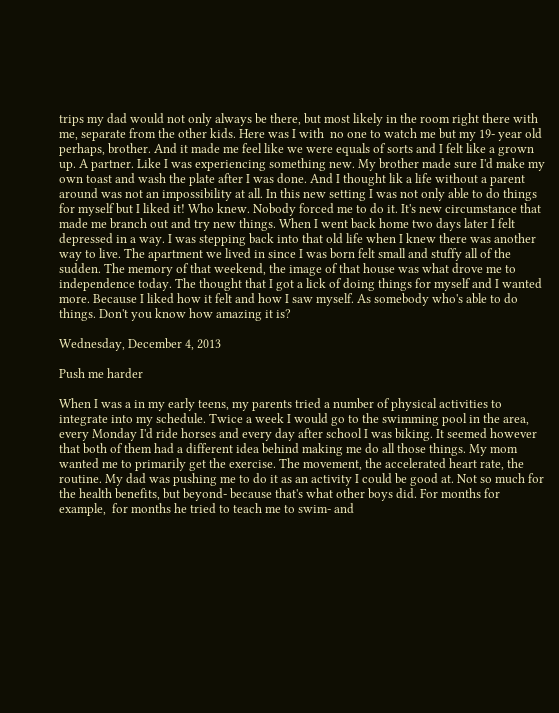trips my dad would not only always be there, but most likely in the room right there with me, separate from the other kids. Here was I with  no one to watch me but my 19- year old perhaps, brother. And it made me feel like we were equals of sorts and I felt like a grown up. A partner. Like I was experiencing something new. My brother made sure I'd make my own toast and wash the plate after I was done. And I thought lik a life without a parent around was not an impossibility at all. In this new setting I was not only able to do things for myself but I liked it! Who knew. Nobody forced me to do it. It's new circumstance that made me branch out and try new things. When I went back home two days later I felt depressed in a way. I was stepping back into that old life when I knew there was another way to live. The apartment we lived in since I was born felt small and stuffy all of the sudden. The memory of that weekend, the image of that house was what drove me to independence today. The thought that I got a lick of doing things for myself and I wanted more. Because I liked how it felt and how I saw myself. As somebody who's able to do things. Don't you know how amazing it is?

Wednesday, December 4, 2013

Push me harder

When I was a in my early teens, my parents tried a number of physical activities to integrate into my schedule. Twice a week I would go to the swimming pool in the area, every Monday I'd ride horses and every day after school I was biking. It seemed however that both of them had a different idea behind making me do all those things. My mom wanted me to primarily get the exercise. The movement, the accelerated heart rate, the routine. My dad was pushing me to do it as an activity I could be good at. Not so much for the health benefits, but beyond- because that's what other boys did. For months for example,  for months he tried to teach me to swim- and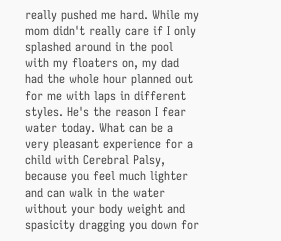really pushed me hard. While my mom didn't really care if I only splashed around in the pool with my floaters on, my dad had the whole hour planned out for me with laps in different styles. He's the reason I fear water today. What can be a very pleasant experience for a child with Cerebral Palsy, because you feel much lighter and can walk in the water without your body weight and spasicity dragging you down for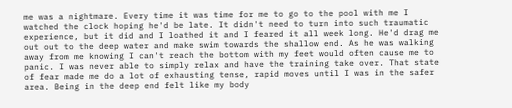me was a nightmare. Every time it was time for me to go to the pool with me I watched the clock hoping he'd be late. It didn't need to turn into such traumatic experience, but it did and I loathed it and I feared it all week long. He'd drag me out out to the deep water and make swim towards the shallow end. As he was walking away from me knowing I can't reach the bottom with my feet would often cause me to panic. I was never able to simply relax and have the training take over. That state of fear made me do a lot of exhausting tense, rapid moves until I was in the safer area. Being in the deep end felt like my body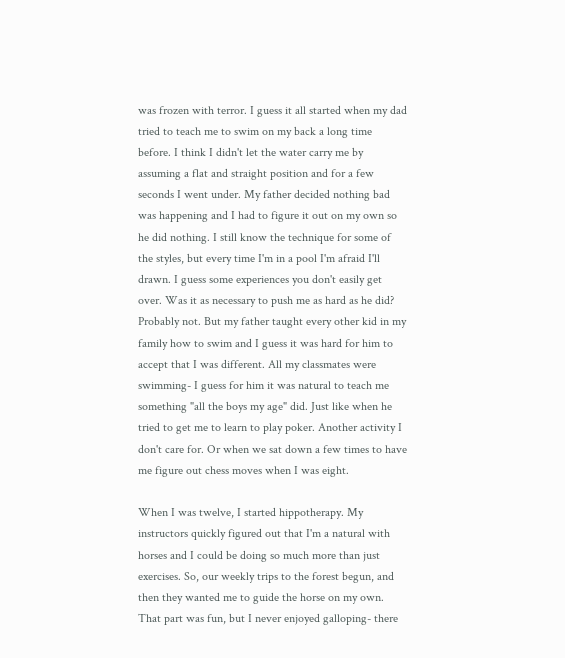was frozen with terror. I guess it all started when my dad tried to teach me to swim on my back a long time before. I think I didn't let the water carry me by assuming a flat and straight position and for a few seconds I went under. My father decided nothing bad was happening and I had to figure it out on my own so he did nothing. I still know the technique for some of the styles, but every time I'm in a pool I'm afraid I'll drawn. I guess some experiences you don't easily get over. Was it as necessary to push me as hard as he did? Probably not. But my father taught every other kid in my family how to swim and I guess it was hard for him to accept that I was different. All my classmates were swimming- I guess for him it was natural to teach me something "all the boys my age" did. Just like when he tried to get me to learn to play poker. Another activity I don't care for. Or when we sat down a few times to have me figure out chess moves when I was eight.

When I was twelve, I started hippotherapy. My instructors quickly figured out that I'm a natural with horses and I could be doing so much more than just exercises. So, our weekly trips to the forest begun, and then they wanted me to guide the horse on my own. That part was fun, but I never enjoyed galloping- there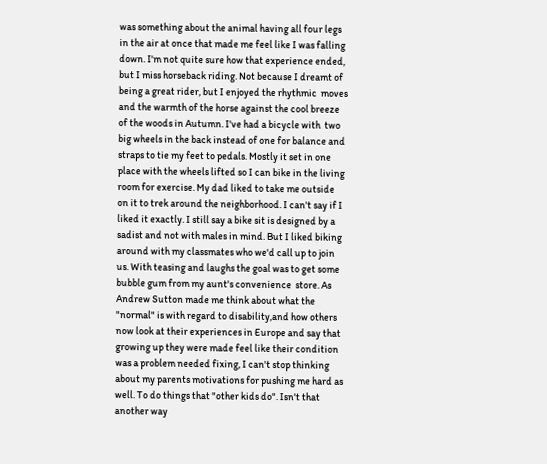was something about the animal having all four legs in the air at once that made me feel like I was falling down. I'm not quite sure how that experience ended, but I miss horseback riding. Not because I dreamt of being a great rider, but I enjoyed the rhythmic  moves and the warmth of the horse against the cool breeze of the woods in Autumn. I've had a bicycle with  two  big wheels in the back instead of one for balance and straps to tie my feet to pedals. Mostly it set in one place with the wheels lifted so I can bike in the living room for exercise. My dad liked to take me outside on it to trek around the neighborhood. I can't say if I liked it exactly. I still say a bike sit is designed by a sadist and not with males in mind. But I liked biking around with my classmates who we'd call up to join us. With teasing and laughs the goal was to get some bubble gum from my aunt's convenience  store. As Andrew Sutton made me think about what the "normal" is with regard to disability,and how others now look at their experiences in Europe and say that growing up they were made feel like their condition was a problem needed fixing, I can't stop thinking about my parents motivations for pushing me hard as well. To do things that "other kids do". Isn't that another way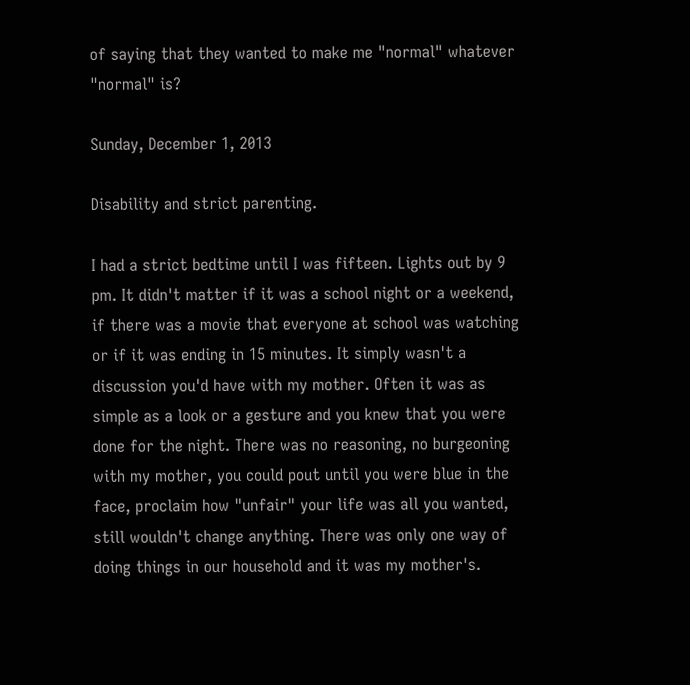of saying that they wanted to make me "normal" whatever "normal" is?

Sunday, December 1, 2013

Disability and strict parenting.

I had a strict bedtime until I was fifteen. Lights out by 9 pm. It didn't matter if it was a school night or a weekend, if there was a movie that everyone at school was watching or if it was ending in 15 minutes. It simply wasn't a discussion you'd have with my mother. Often it was as simple as a look or a gesture and you knew that you were done for the night. There was no reasoning, no burgeoning with my mother, you could pout until you were blue in the face, proclaim how "unfair" your life was all you wanted, still wouldn't change anything. There was only one way of doing things in our household and it was my mother's.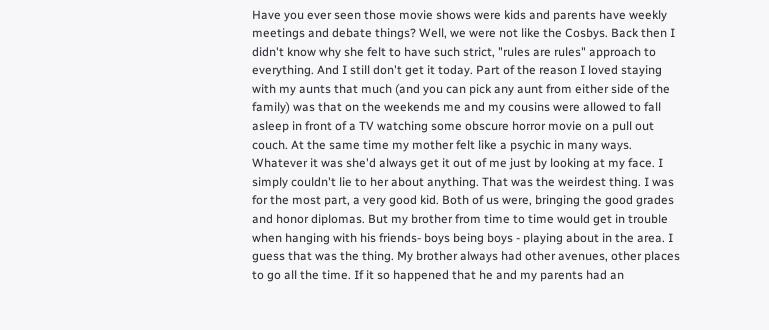Have you ever seen those movie shows were kids and parents have weekly meetings and debate things? Well, we were not like the Cosbys. Back then I didn't know why she felt to have such strict, "rules are rules" approach to everything. And I still don't get it today. Part of the reason I loved staying with my aunts that much (and you can pick any aunt from either side of the family) was that on the weekends me and my cousins were allowed to fall asleep in front of a TV watching some obscure horror movie on a pull out couch. At the same time my mother felt like a psychic in many ways. Whatever it was she'd always get it out of me just by looking at my face. I simply couldn't lie to her about anything. That was the weirdest thing. I was for the most part, a very good kid. Both of us were, bringing the good grades and honor diplomas. But my brother from time to time would get in trouble when hanging with his friends- boys being boys - playing about in the area. I guess that was the thing. My brother always had other avenues, other places to go all the time. If it so happened that he and my parents had an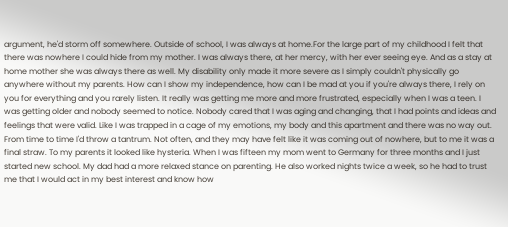argument, he'd storm off somewhere. Outside of school, I was always at home.For the large part of my childhood I felt that there was nowhere I could hide from my mother. I was always there, at her mercy, with her ever seeing eye. And as a stay at home mother she was always there as well. My disability only made it more severe as I simply couldn't physically go anywhere without my parents. How can I show my independence, how can I be mad at you if you're always there, I rely on you for everything and you rarely listen. It really was getting me more and more frustrated, especially when I was a teen. I was getting older and nobody seemed to notice. Nobody cared that I was aging and changing, that I had points and ideas and feelings that were valid. Like I was trapped in a cage of my emotions, my body and this apartment and there was no way out.  From time to time I'd throw a tantrum. Not often, and they may have felt like it was coming out of nowhere, but to me it was a final straw. To my parents it looked like hysteria. When I was fifteen my mom went to Germany for three months and I just started new school. My dad had a more relaxed stance on parenting. He also worked nights twice a week, so he had to trust me that I would act in my best interest and know how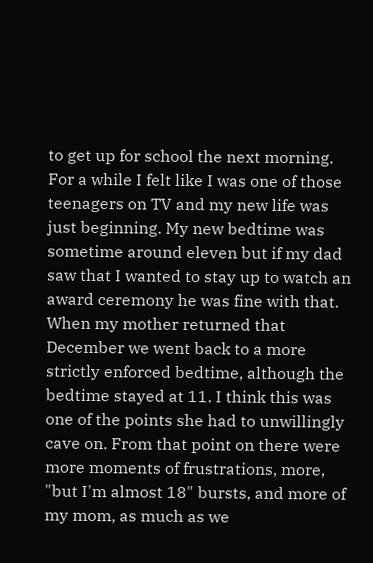to get up for school the next morning. For a while I felt like I was one of those teenagers on TV and my new life was just beginning. My new bedtime was sometime around eleven but if my dad saw that I wanted to stay up to watch an award ceremony he was fine with that. When my mother returned that December we went back to a more strictly enforced bedtime, although the bedtime stayed at 11. I think this was one of the points she had to unwillingly cave on. From that point on there were more moments of frustrations, more, "but I'm almost 18" bursts, and more of my mom, as much as we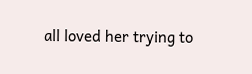all loved her trying to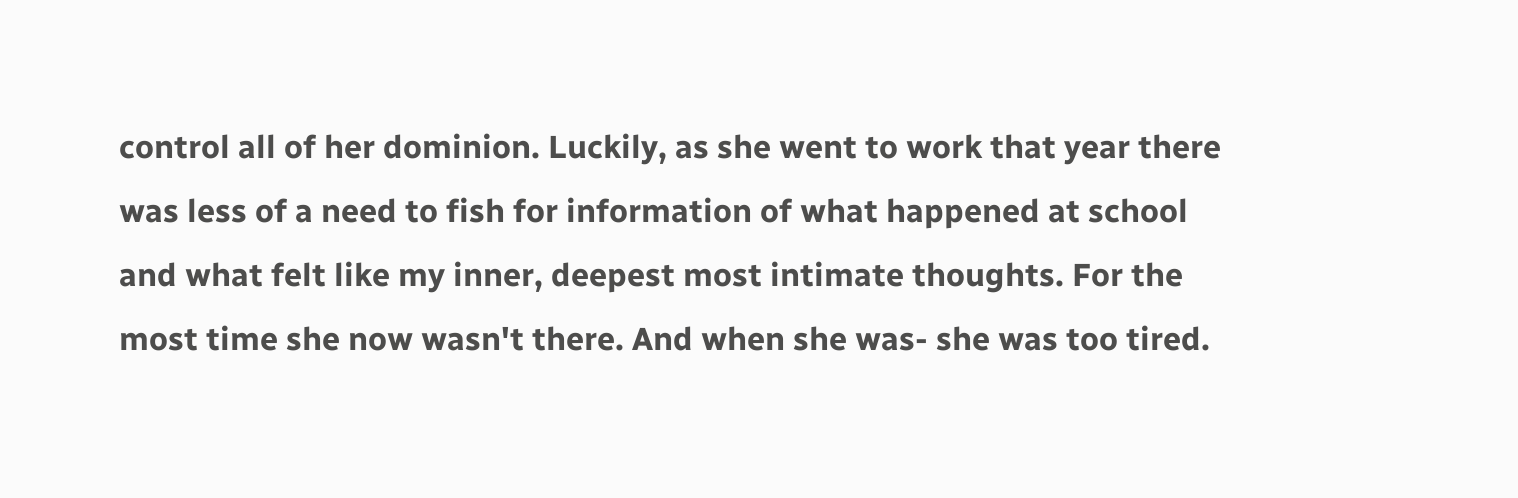control all of her dominion. Luckily, as she went to work that year there was less of a need to fish for information of what happened at school and what felt like my inner, deepest most intimate thoughts. For the most time she now wasn't there. And when she was- she was too tired.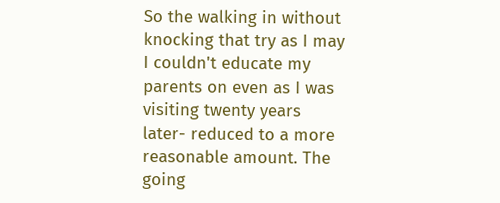So the walking in without knocking that try as I may I couldn't educate my parents on even as I was visiting twenty years later- reduced to a more reasonable amount. The going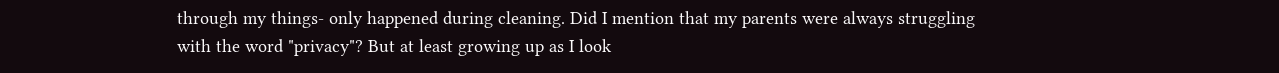through my things- only happened during cleaning. Did I mention that my parents were always struggling with the word "privacy"? But at least growing up as I look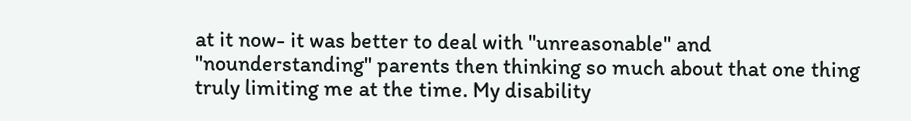at it now- it was better to deal with "unreasonable" and "nounderstanding" parents then thinking so much about that one thing truly limiting me at the time. My disability